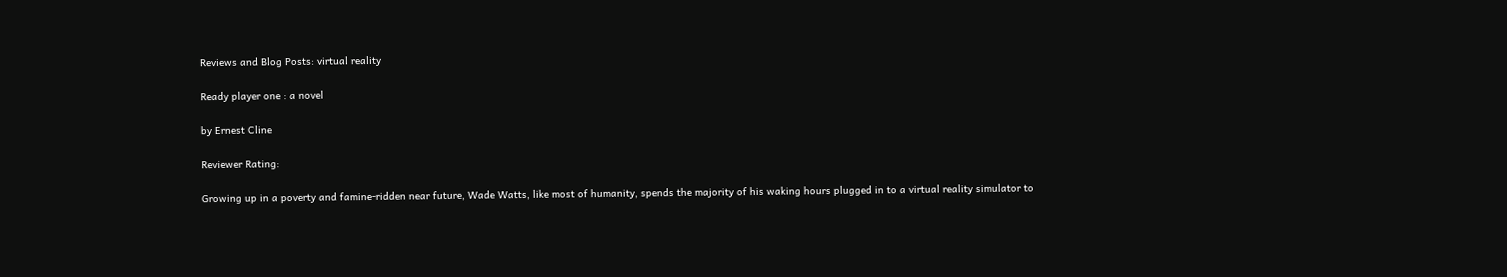Reviews and Blog Posts: virtual reality

Ready player one : a novel

by Ernest Cline

Reviewer Rating:

Growing up in a poverty and famine-ridden near future, Wade Watts, like most of humanity, spends the majority of his waking hours plugged in to a virtual reality simulator to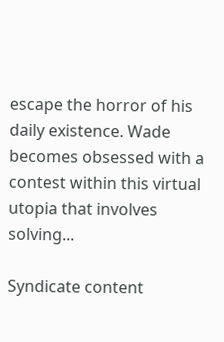escape the horror of his daily existence. Wade becomes obsessed with a contest within this virtual utopia that involves solving...

Syndicate content